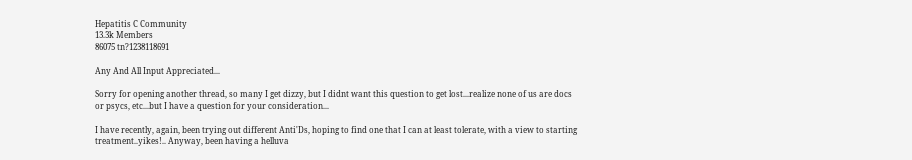Hepatitis C Community
13.3k Members
86075 tn?1238118691

Any And All Input Appreciated...

Sorry for opening another thread, so many I get dizzy, but I didnt want this question to get lost...realize none of us are docs or psycs, etc...but I have a question for your consideration...

I have recently, again, been trying out different Anti'Ds, hoping to find one that I can at least tolerate, with a view to starting treatment..yikes!.. Anyway, been having a helluva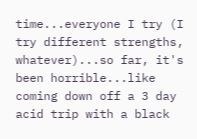time...everyone I try (I try different strengths, whatever)...so far, it's been horrible...like coming down off a 3 day acid trip with a black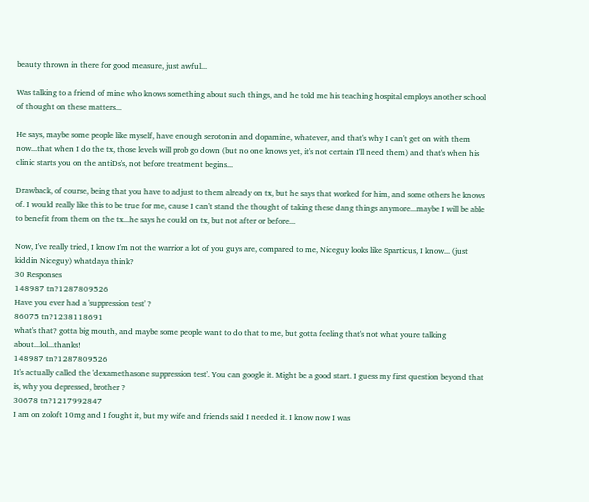beauty thrown in there for good measure, just awful...

Was talking to a friend of mine who knows something about such things, and he told me his teaching hospital employs another school of thought on these matters...

He says, maybe some people like myself, have enough serotonin and dopamine, whatever, and that's why I can't get on with them now...that when I do the tx, those levels will prob go down (but no one knows yet, it's not certain I'll need them) and that's when his clinic starts you on the antiDs's, not before treatment begins...

Drawback, of course, being that you have to adjust to them already on tx, but he says that worked for him, and some others he knows of. I would really like this to be true for me, cause I can't stand the thought of taking these dang things anymore...maybe I will be able to benefit from them on the tx...he says he could on tx, but not after or before...

Now, I've really tried, I know I'm not the warrior a lot of you guys are, compared to me, Niceguy looks like Sparticus, I know... (just kiddin Niceguy) whatdaya think?
30 Responses
148987 tn?1287809526
Have you ever had a 'suppression test' ?
86075 tn?1238118691
what's that? gotta big mouth, and maybe some people want to do that to me, but gotta feeling that's not what youre talking about...lol...thanks!
148987 tn?1287809526
It's actually called the 'dexamethasone suppression test'. You can google it. Might be a good start. I guess my first question beyond that is, why you depressed, brother ?
30678 tn?1217992847
I am on zoloft 10mg and I fought it, but my wife and friends said I needed it. I know now I was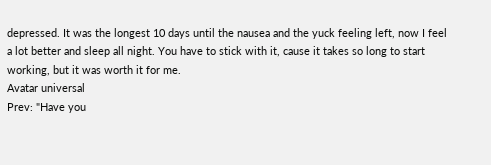depressed. It was the longest 10 days until the nausea and the yuck feeling left, now I feel a lot better and sleep all night. You have to stick with it, cause it takes so long to start working, but it was worth it for me.
Avatar universal
Prev: "Have you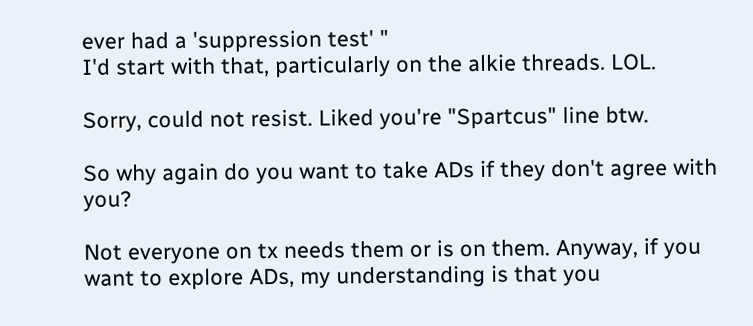ever had a 'suppression test' "
I'd start with that, particularly on the alkie threads. LOL.

Sorry, could not resist. Liked you're "Spartcus" line btw.

So why again do you want to take ADs if they don't agree with you?

Not everyone on tx needs them or is on them. Anyway, if you want to explore ADs, my understanding is that you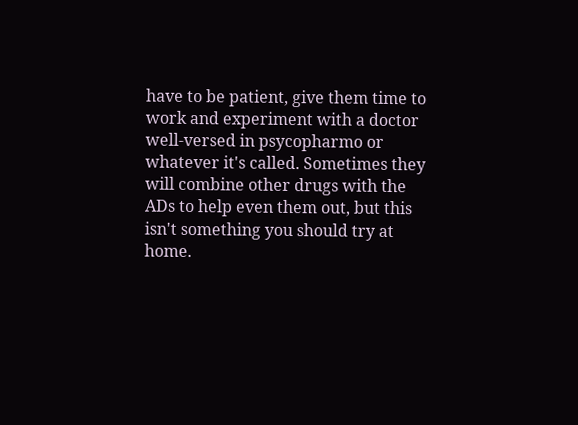have to be patient, give them time to work and experiment with a doctor well-versed in psycopharmo or whatever it's called. Sometimes they will combine other drugs with the ADs to help even them out, but this isn't something you should try at home.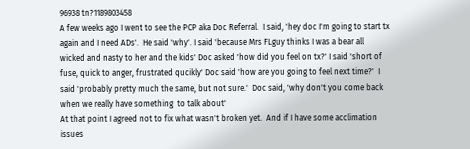96938 tn?1189803458
A few weeks ago I went to see the PCP aka Doc Referral.  I said, 'hey doc I'm going to start tx again and I need ADs'.  He said 'why'. I said 'because Mrs FLguy thinks I was a bear all wicked and nasty to her and the kids' Doc asked 'how did you feel on tx?' I said 'short of fuse, quick to anger, frustrated qucikly' Doc said 'how are you going to feel next time?'  I said 'probably pretty much the same, but not sure.'  Doc said, 'why don't you come back when we really have something  to talk about'
At that point I agreed not to fix what wasn't broken yet.  And if I have some acclimation issues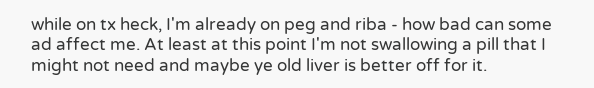while on tx heck, I'm already on peg and riba - how bad can some ad affect me. At least at this point I'm not swallowing a pill that I might not need and maybe ye old liver is better off for it.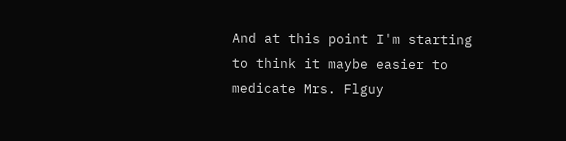And at this point I'm starting to think it maybe easier to medicate Mrs. Flguy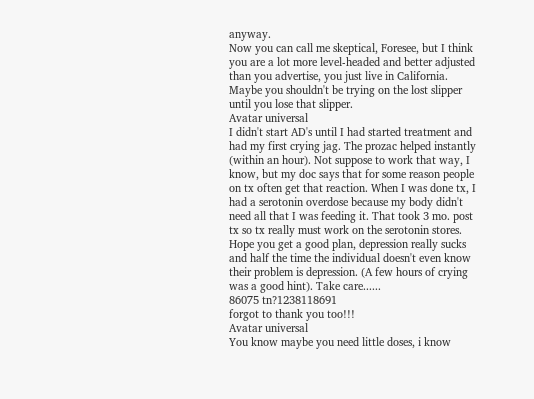anyway.
Now you can call me skeptical, Foresee, but I think you are a lot more level-headed and better adjusted than you advertise, you just live in California.  Maybe you shouldn't be trying on the lost slipper until you lose that slipper.
Avatar universal
I didn't start AD's until I had started treatment and had my first crying jag. The prozac helped instantly (within an hour). Not suppose to work that way, I know, but my doc says that for some reason people on tx often get that reaction. When I was done tx, I had a serotonin overdose because my body didn't need all that I was feeding it. That took 3 mo. post tx so tx really must work on the serotonin stores. Hope you get a good plan, depression really sucks and half the time the individual doesn't even know their problem is depression. (A few hours of crying was a good hint). Take care......
86075 tn?1238118691
forgot to thank you too!!!
Avatar universal
You know maybe you need little doses, i know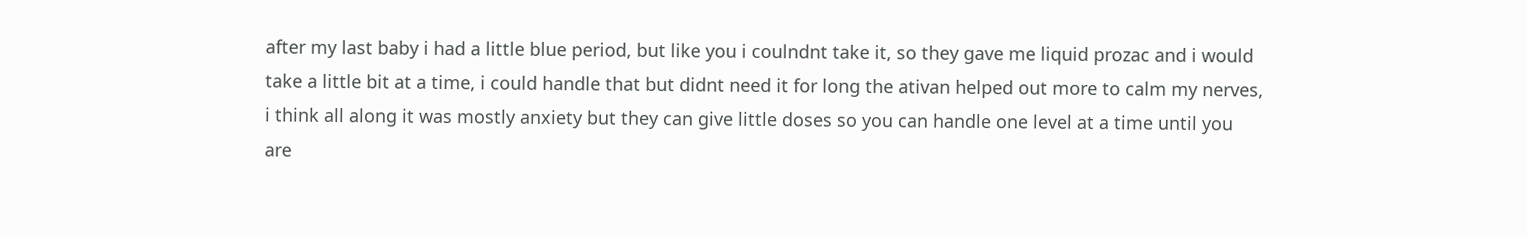after my last baby i had a little blue period, but like you i coulndnt take it, so they gave me liquid prozac and i would take a little bit at a time, i could handle that but didnt need it for long the ativan helped out more to calm my nerves, i think all along it was mostly anxiety but they can give little doses so you can handle one level at a time until you are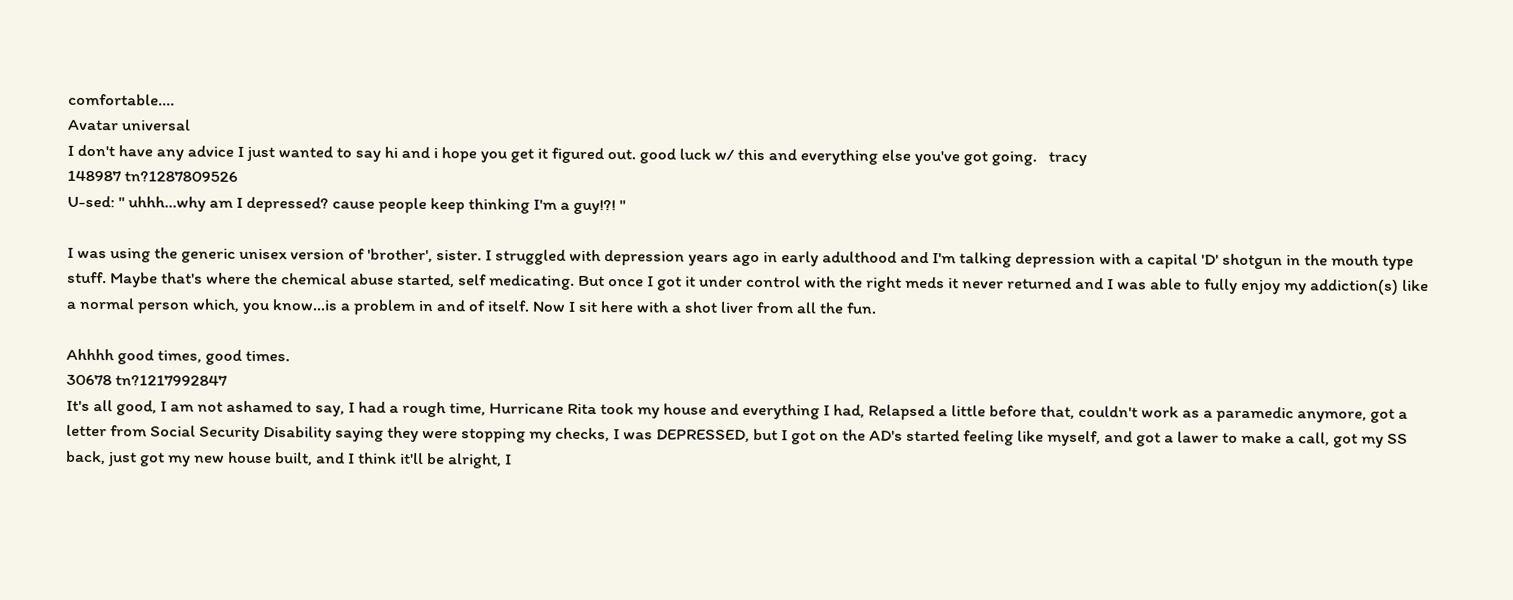comfortable....
Avatar universal
I don't have any advice I just wanted to say hi and i hope you get it figured out. good luck w/ this and everything else you've got going.   tracy
148987 tn?1287809526
U-sed: " uhhh...why am I depressed? cause people keep thinking I'm a guy!?! "

I was using the generic unisex version of 'brother', sister. I struggled with depression years ago in early adulthood and I'm talking depression with a capital 'D' shotgun in the mouth type stuff. Maybe that's where the chemical abuse started, self medicating. But once I got it under control with the right meds it never returned and I was able to fully enjoy my addiction(s) like a normal person which, you know...is a problem in and of itself. Now I sit here with a shot liver from all the fun.

Ahhhh good times, good times.
30678 tn?1217992847
It's all good, I am not ashamed to say, I had a rough time, Hurricane Rita took my house and everything I had, Relapsed a little before that, couldn't work as a paramedic anymore, got a letter from Social Security Disability saying they were stopping my checks, I was DEPRESSED, but I got on the AD's started feeling like myself, and got a lawer to make a call, got my SS back, just got my new house built, and I think it'll be alright, I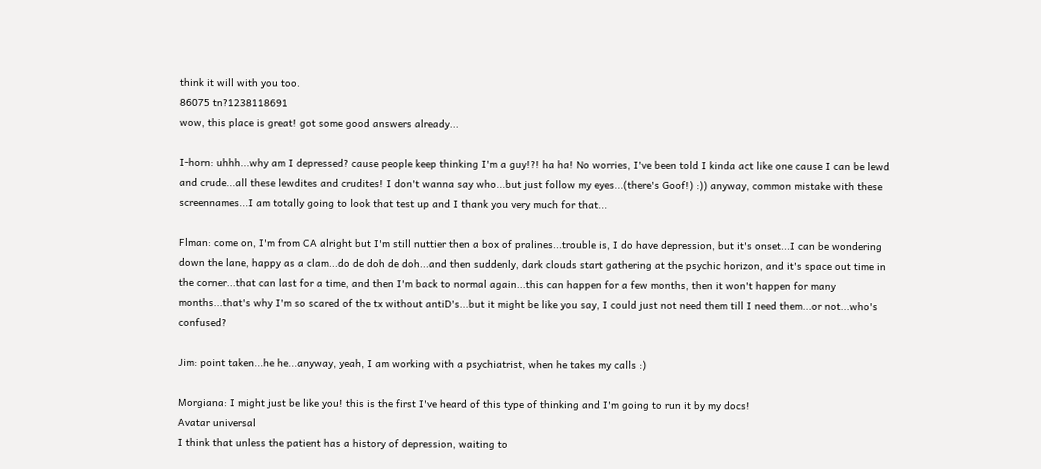think it will with you too.
86075 tn?1238118691
wow, this place is great! got some good answers already...

I-horn: uhhh...why am I depressed? cause people keep thinking I'm a guy!?! ha ha! No worries, I've been told I kinda act like one cause I can be lewd and crude...all these lewdites and crudites! I don't wanna say who...but just follow my eyes...(there's Goof!) :)) anyway, common mistake with these screennames...I am totally going to look that test up and I thank you very much for that...

Flman: come on, I'm from CA alright but I'm still nuttier then a box of pralines...trouble is, I do have depression, but it's onset...I can be wondering down the lane, happy as a clam...do de doh de doh...and then suddenly, dark clouds start gathering at the psychic horizon, and it's space out time in the corner...that can last for a time, and then I'm back to normal again...this can happen for a few months, then it won't happen for many months...that's why I'm so scared of the tx without antiD's...but it might be like you say, I could just not need them till I need them...or not...who's confused?

Jim: point taken...he he...anyway, yeah, I am working with a psychiatrist, when he takes my calls :)

Morgiana: I might just be like you! this is the first I've heard of this type of thinking and I'm going to run it by my docs!
Avatar universal
I think that unless the patient has a history of depression, waiting to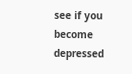see if you become depressed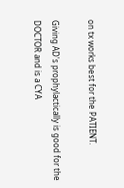on tx works best for the PATIENT.

Giving AD's prophylactically is good for the DOCTOR and is a CYA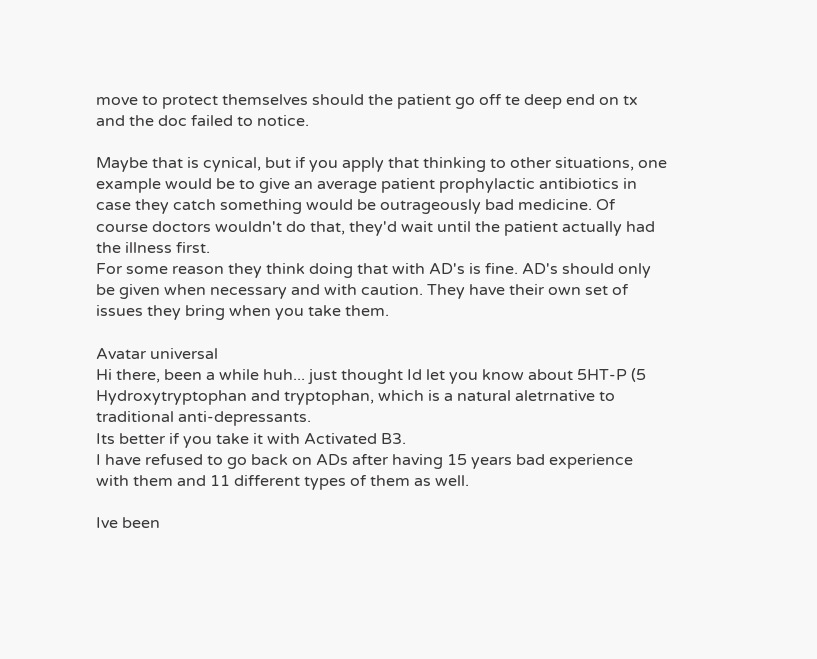move to protect themselves should the patient go off te deep end on tx and the doc failed to notice.

Maybe that is cynical, but if you apply that thinking to other situations, one example would be to give an average patient prophylactic antibiotics in case they catch something would be outrageously bad medicine. Of course doctors wouldn't do that, they'd wait until the patient actually had the illness first.
For some reason they think doing that with AD's is fine. AD's should only be given when necessary and with caution. They have their own set of issues they bring when you take them.

Avatar universal
Hi there, been a while huh... just thought Id let you know about 5HT-P (5 Hydroxytryptophan and tryptophan, which is a natural aletrnative to traditional anti-depressants.
Its better if you take it with Activated B3.
I have refused to go back on ADs after having 15 years bad experience with them and 11 different types of them as well.

Ive been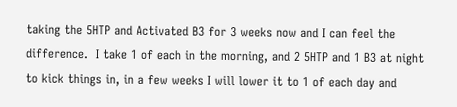taking the 5HTP and Activated B3 for 3 weeks now and I can feel the difference.  I take 1 of each in the morning, and 2 5HTP and 1 B3 at night to kick things in, in a few weeks I will lower it to 1 of each day and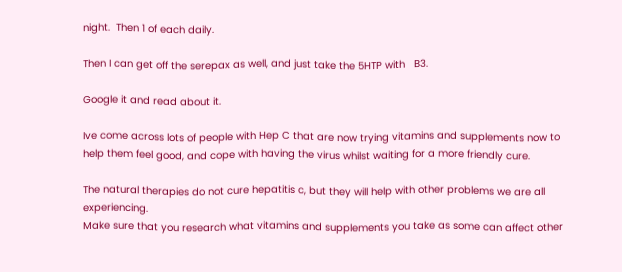night.  Then 1 of each daily.

Then I can get off the serepax as well, and just take the 5HTP with   B3.

Google it and read about it.

Ive come across lots of people with Hep C that are now trying vitamins and supplements now to help them feel good, and cope with having the virus whilst waiting for a more friendly cure.

The natural therapies do not cure hepatitis c, but they will help with other problems we are all experiencing.
Make sure that you research what vitamins and supplements you take as some can affect other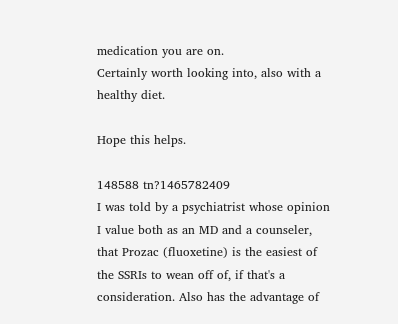medication you are on.
Certainly worth looking into, also with a healthy diet.

Hope this helps.

148588 tn?1465782409
I was told by a psychiatrist whose opinion I value both as an MD and a counseler, that Prozac (fluoxetine) is the easiest of the SSRIs to wean off of, if that's a consideration. Also has the advantage of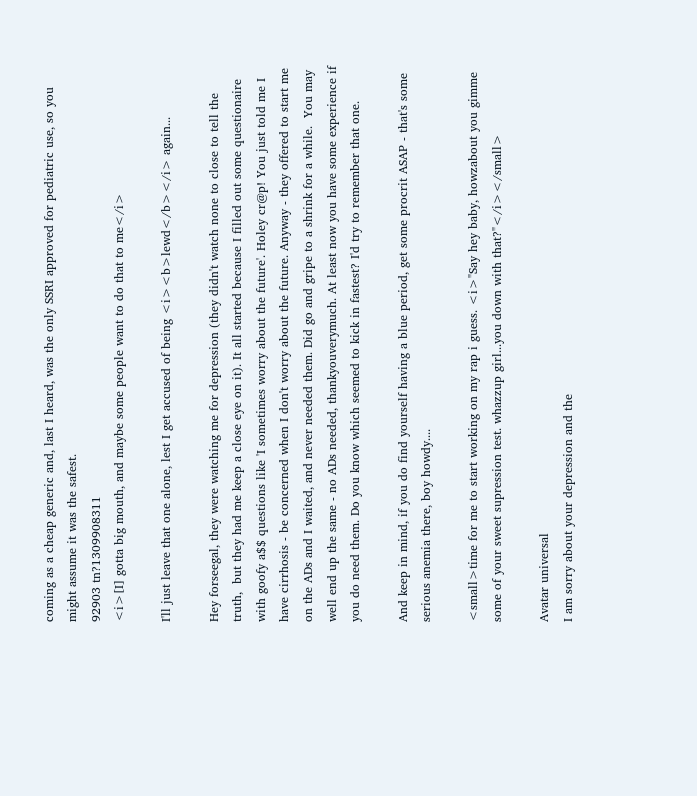coming as a cheap generic and, last I heard, was the only SSRI approved for pediatric use, so you might assume it was the safest.
92903 tn?1309908311
<i>[I] gotta big mouth, and maybe some people want to do that to me</i>

I'll just leave that one alone, lest I get accused of being <i><b>lewd</b></i> again...

Hey forseegal, they were watching me for depression (they didn't watch none to close to tell the truth,  but they had me keep a close eye on it). It all started because I filled out some questionaire with goofy a$$ questions like 'I sometimes worry about the future'. Holey cr@p! You just told me I have cirrhosis - be concerned when I don't worry about the future. Anyway - they offered to start me on the ADs and I waited, and never needed them. Did go and gripe to a shrink for a while.  You may well end up the same - no ADs needed, thankyouverymuch. At least now you have some experience if you do need them. Do you know which seemed to kick in fastest? I'd try to remember that one.

And keep in mind, if you do find yourself having a blue period, get some procrit ASAP - that's some serious anemia there, boy howdy....

<small>time for me to start working on my rap i guess. <i>"Say hey baby, howzabout you gimme some of your sweet supression test. whazzup girl...you down with that?"</i></small>

Avatar universal
I am sorry about your depression and the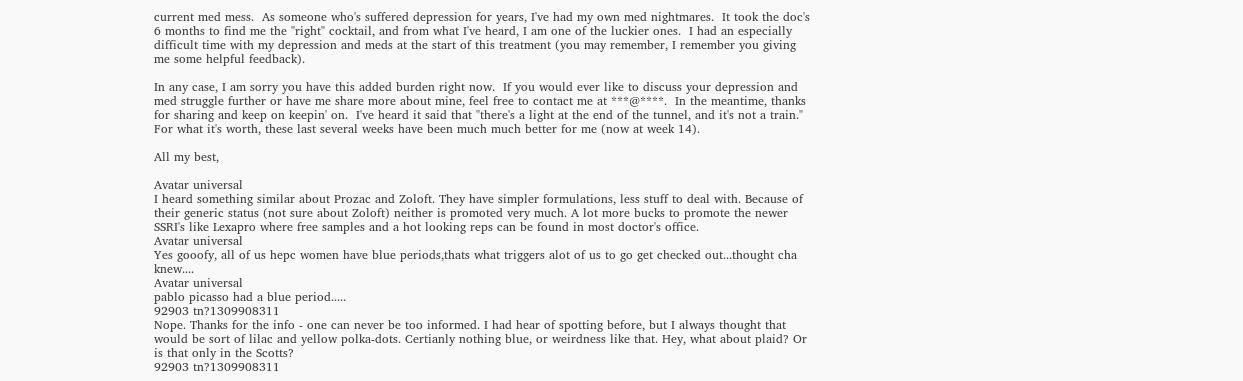current med mess.  As someone who's suffered depression for years, I've had my own med nightmares.  It took the doc's 6 months to find me the "right" cocktail, and from what I've heard, I am one of the luckier ones.  I had an especially difficult time with my depression and meds at the start of this treatment (you may remember, I remember you giving me some helpful feedback).

In any case, I am sorry you have this added burden right now.  If you would ever like to discuss your depression and med struggle further or have me share more about mine, feel free to contact me at ***@****.  In the meantime, thanks for sharing and keep on keepin' on.  I've heard it said that "there's a light at the end of the tunnel, and it's not a train."  For what it's worth, these last several weeks have been much much better for me (now at week 14).

All my best,

Avatar universal
I heard something similar about Prozac and Zoloft. They have simpler formulations, less stuff to deal with. Because of their generic status (not sure about Zoloft) neither is promoted very much. A lot more bucks to promote the newer SSRI's like Lexapro where free samples and a hot looking reps can be found in most doctor's office.
Avatar universal
Yes gooofy, all of us hepc women have blue periods,thats what triggers alot of us to go get checked out...thought cha knew....
Avatar universal
pablo picasso had a blue period.....
92903 tn?1309908311
Nope. Thanks for the info - one can never be too informed. I had hear of spotting before, but I always thought that would be sort of lilac and yellow polka-dots. Certianly nothing blue, or weirdness like that. Hey, what about plaid? Or is that only in the Scotts?
92903 tn?1309908311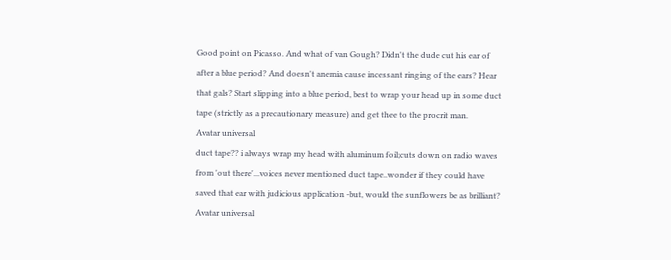Good point on Picasso. And what of van Gough? Didn't the dude cut his ear of after a blue period? And doesn't anemia cause incessant ringing of the ears? Hear that gals? Start slipping into a blue period, best to wrap your head up in some duct tape (strictly as a precautionary measure) and get thee to the procrit man.
Avatar universal
duct tape?? i always wrap my head with aluminum foil;cuts down on radio waves from 'out there'...voices never mentioned duct tape..wonder if they could have saved that ear with judicious application -but, would the sunflowers be as brilliant?
Avatar universal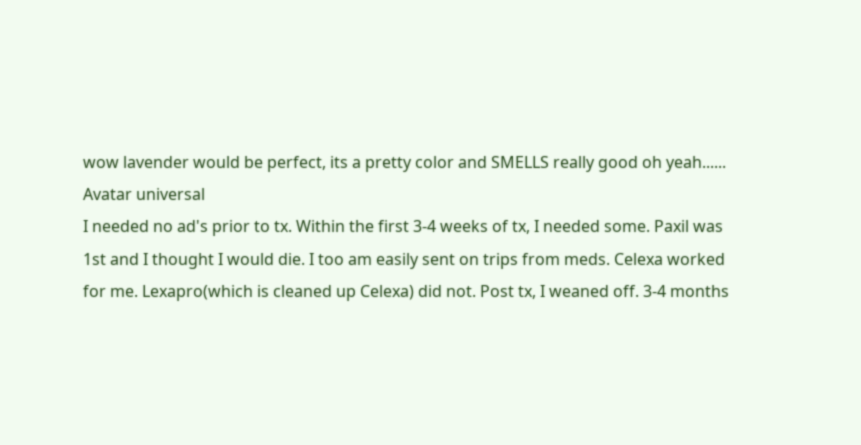wow lavender would be perfect, its a pretty color and SMELLS really good oh yeah......
Avatar universal
I needed no ad's prior to tx. Within the first 3-4 weeks of tx, I needed some. Paxil was 1st and I thought I would die. I too am easily sent on trips from meds. Celexa worked for me. Lexapro(which is cleaned up Celexa) did not. Post tx, I weaned off. 3-4 months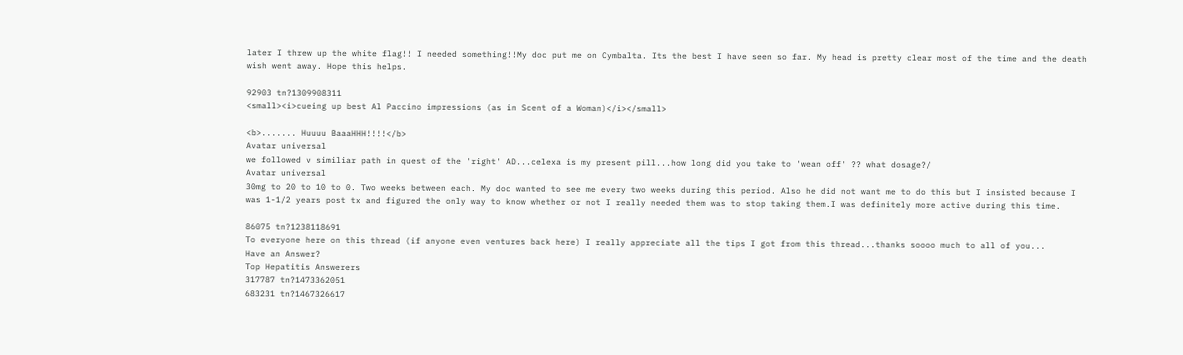later I threw up the white flag!! I needed something!!My doc put me on Cymbalta. Its the best I have seen so far. My head is pretty clear most of the time and the death wish went away. Hope this helps.

92903 tn?1309908311
<small><i>cueing up best Al Paccino impressions (as in Scent of a Woman)</i></small>

<b>....... Huuuu BaaaHHH!!!!</b>
Avatar universal
we followed v similiar path in quest of the 'right' AD...celexa is my present pill...how long did you take to 'wean off' ?? what dosage?/
Avatar universal
30mg to 20 to 10 to 0. Two weeks between each. My doc wanted to see me every two weeks during this period. Also he did not want me to do this but I insisted because I was 1-1/2 years post tx and figured the only way to know whether or not I really needed them was to stop taking them.I was definitely more active during this time.

86075 tn?1238118691
To everyone here on this thread (if anyone even ventures back here) I really appreciate all the tips I got from this thread...thanks soooo much to all of you...
Have an Answer?
Top Hepatitis Answerers
317787 tn?1473362051
683231 tn?1467326617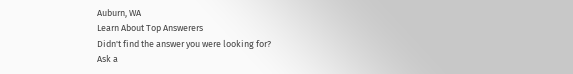Auburn, WA
Learn About Top Answerers
Didn't find the answer you were looking for?
Ask a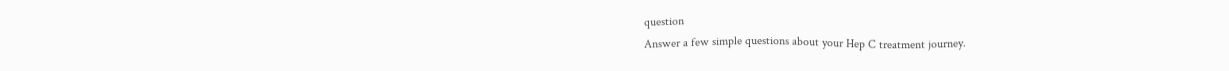question
Answer a few simple questions about your Hep C treatment journey.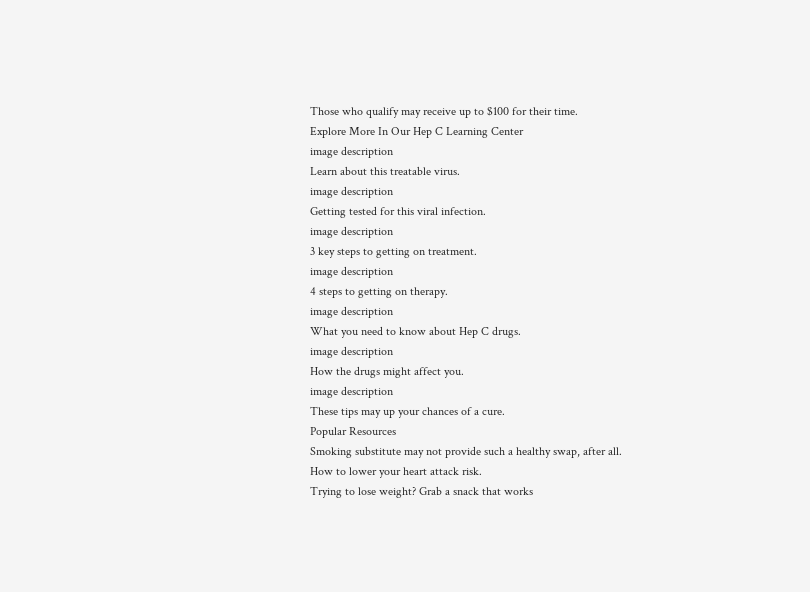Those who qualify may receive up to $100 for their time.
Explore More In Our Hep C Learning Center
image description
Learn about this treatable virus.
image description
Getting tested for this viral infection.
image description
3 key steps to getting on treatment.
image description
4 steps to getting on therapy.
image description
What you need to know about Hep C drugs.
image description
How the drugs might affect you.
image description
These tips may up your chances of a cure.
Popular Resources
Smoking substitute may not provide such a healthy swap, after all.
How to lower your heart attack risk.
Trying to lose weight? Grab a snack that works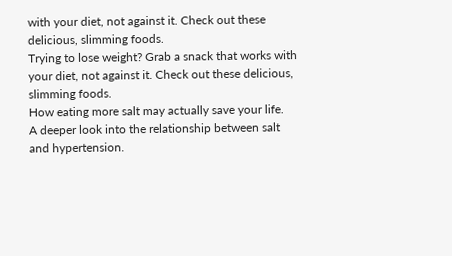with your diet, not against it. Check out these delicious, slimming foods.
Trying to lose weight? Grab a snack that works with your diet, not against it. Check out these delicious, slimming foods.
How eating more salt may actually save your life.
A deeper look into the relationship between salt and hypertension.